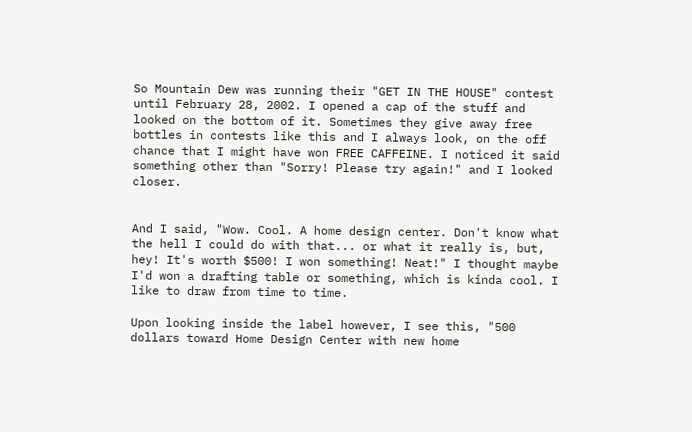So Mountain Dew was running their "GET IN THE HOUSE" contest until February 28, 2002. I opened a cap of the stuff and looked on the bottom of it. Sometimes they give away free bottles in contests like this and I always look, on the off chance that I might have won FREE CAFFEINE. I noticed it said something other than "Sorry! Please try again!" and I looked closer.


And I said, "Wow. Cool. A home design center. Don't know what the hell I could do with that... or what it really is, but, hey! It's worth $500! I won something! Neat!" I thought maybe I'd won a drafting table or something, which is kinda cool. I like to draw from time to time.

Upon looking inside the label however, I see this, "500 dollars toward Home Design Center with new home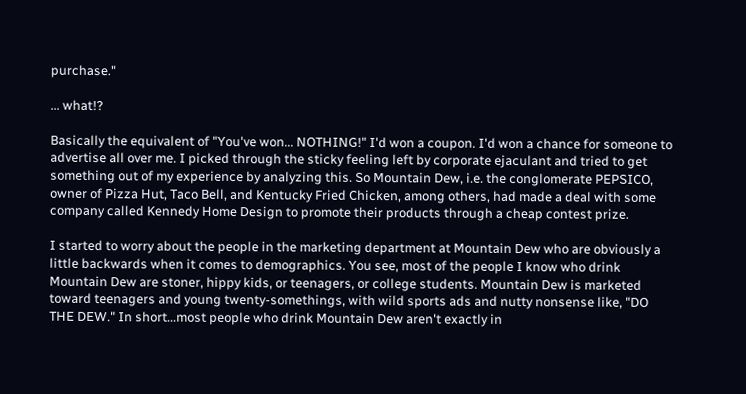purchase."

... what!?

Basically the equivalent of "You've won... NOTHING!" I'd won a coupon. I'd won a chance for someone to advertise all over me. I picked through the sticky feeling left by corporate ejaculant and tried to get something out of my experience by analyzing this. So Mountain Dew, i.e. the conglomerate PEPSICO, owner of Pizza Hut, Taco Bell, and Kentucky Fried Chicken, among others, had made a deal with some company called Kennedy Home Design to promote their products through a cheap contest prize.

I started to worry about the people in the marketing department at Mountain Dew who are obviously a little backwards when it comes to demographics. You see, most of the people I know who drink Mountain Dew are stoner, hippy kids, or teenagers, or college students. Mountain Dew is marketed toward teenagers and young twenty-somethings, with wild sports ads and nutty nonsense like, "DO THE DEW." In short...most people who drink Mountain Dew aren't exactly in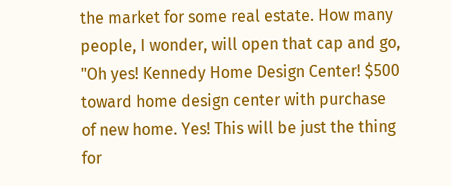the market for some real estate. How many people, I wonder, will open that cap and go, "Oh yes! Kennedy Home Design Center! $500 toward home design center with purchase of new home. Yes! This will be just the thing for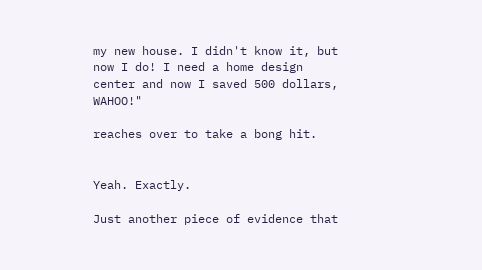my new house. I didn't know it, but now I do! I need a home design center and now I saved 500 dollars, WAHOO!"

reaches over to take a bong hit.


Yeah. Exactly.

Just another piece of evidence that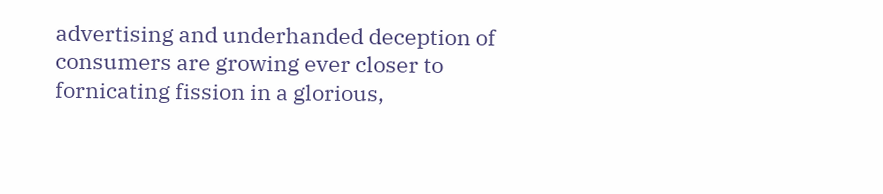advertising and underhanded deception of consumers are growing ever closer to fornicating fission in a glorious,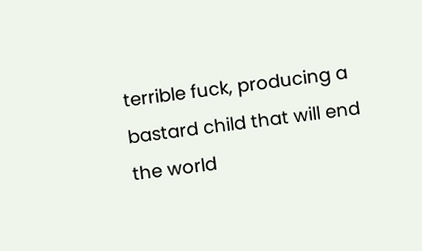terrible fuck, producing a bastard child that will end the world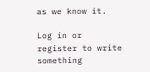as we know it.

Log in or register to write something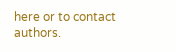here or to contact authors.